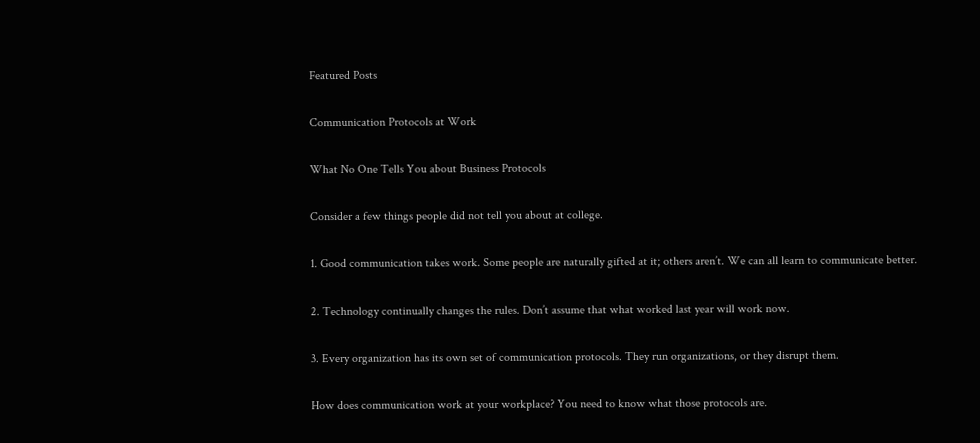Featured Posts

Communication Protocols at Work

What No One Tells You about Business Protocols

Consider a few things people did not tell you about at college.

1. Good communication takes work. Some people are naturally gifted at it; others aren’t. We can all learn to communicate better.

2. Technology continually changes the rules. Don’t assume that what worked last year will work now.

3. Every organization has its own set of communication protocols. They run organizations, or they disrupt them.

How does communication work at your workplace? You need to know what those protocols are.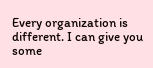Every organization is different. I can give you some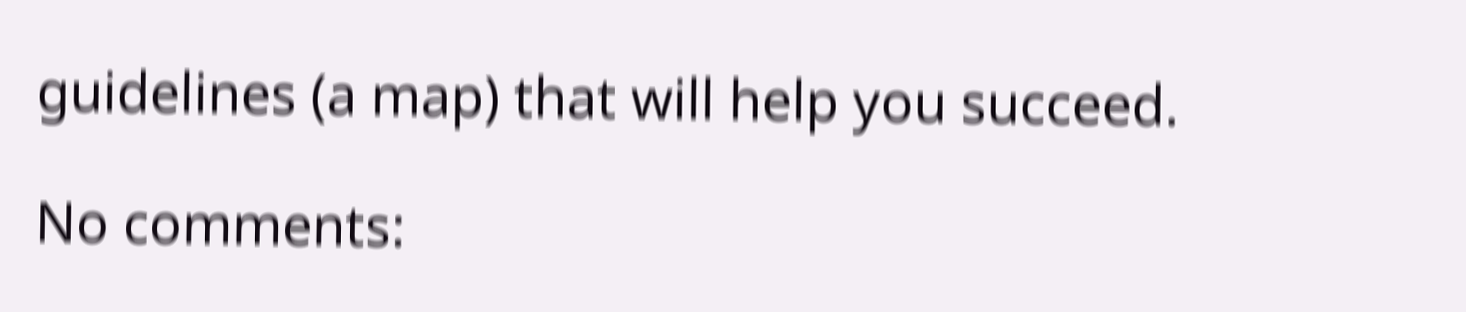guidelines (a map) that will help you succeed.

No comments: